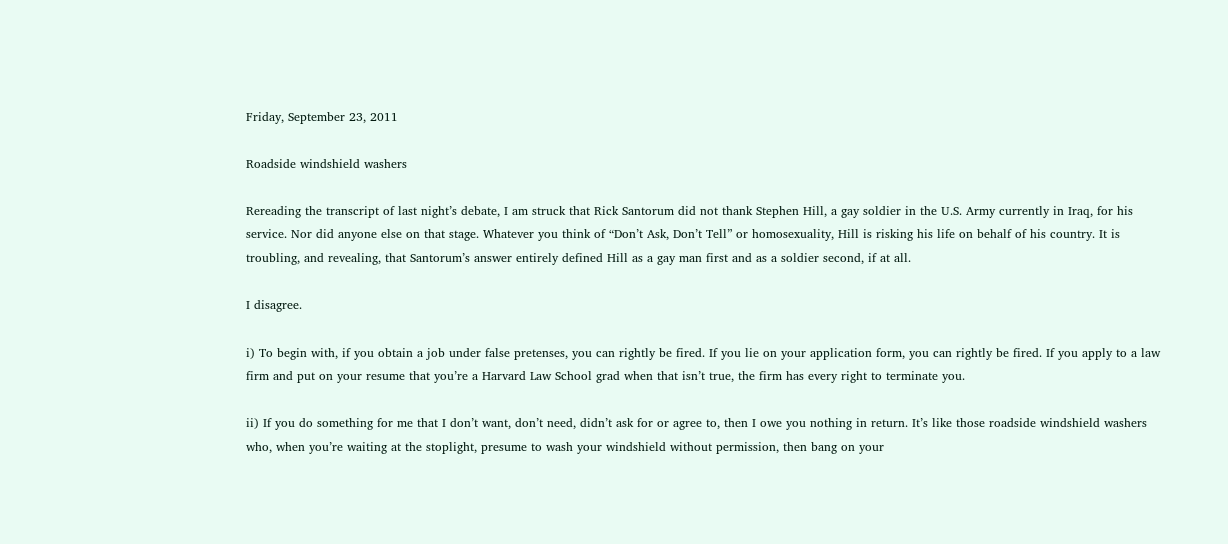Friday, September 23, 2011

Roadside windshield washers

Rereading the transcript of last night’s debate, I am struck that Rick Santorum did not thank Stephen Hill, a gay soldier in the U.S. Army currently in Iraq, for his service. Nor did anyone else on that stage. Whatever you think of “Don’t Ask, Don’t Tell” or homosexuality, Hill is risking his life on behalf of his country. It is troubling, and revealing, that Santorum’s answer entirely defined Hill as a gay man first and as a soldier second, if at all.

I disagree.

i) To begin with, if you obtain a job under false pretenses, you can rightly be fired. If you lie on your application form, you can rightly be fired. If you apply to a law firm and put on your resume that you’re a Harvard Law School grad when that isn’t true, the firm has every right to terminate you.

ii) If you do something for me that I don’t want, don’t need, didn’t ask for or agree to, then I owe you nothing in return. It’s like those roadside windshield washers who, when you’re waiting at the stoplight, presume to wash your windshield without permission, then bang on your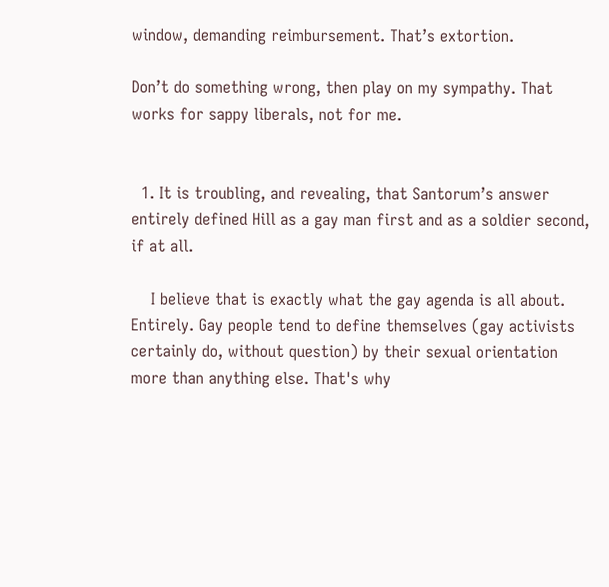window, demanding reimbursement. That’s extortion.

Don’t do something wrong, then play on my sympathy. That works for sappy liberals, not for me.


  1. It is troubling, and revealing, that Santorum’s answer entirely defined Hill as a gay man first and as a soldier second, if at all.

    I believe that is exactly what the gay agenda is all about. Entirely. Gay people tend to define themselves (gay activists certainly do, without question) by their sexual orientation more than anything else. That's why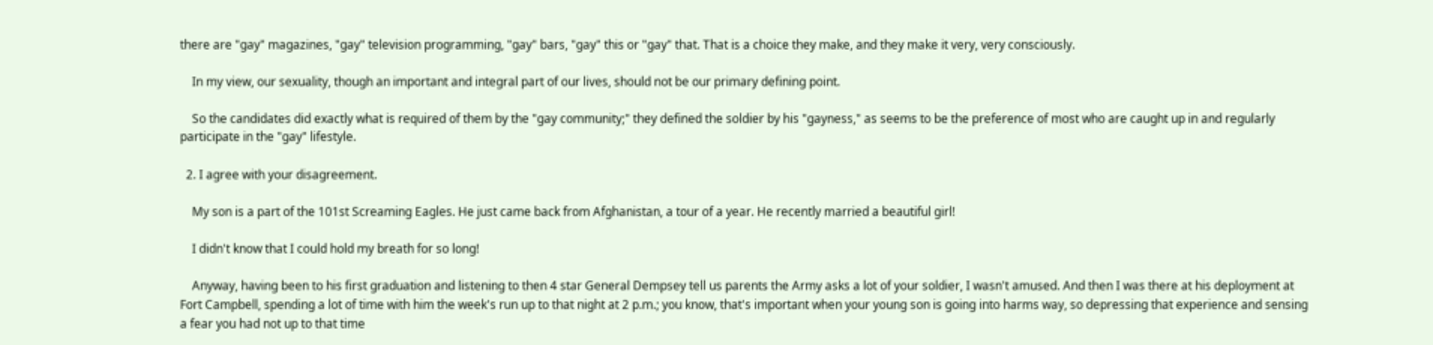there are "gay" magazines, "gay" television programming, "gay" bars, "gay" this or "gay" that. That is a choice they make, and they make it very, very consciously.

    In my view, our sexuality, though an important and integral part of our lives, should not be our primary defining point.

    So the candidates did exactly what is required of them by the "gay community;" they defined the soldier by his "gayness," as seems to be the preference of most who are caught up in and regularly participate in the "gay" lifestyle.

  2. I agree with your disagreement.

    My son is a part of the 101st Screaming Eagles. He just came back from Afghanistan, a tour of a year. He recently married a beautiful girl!

    I didn't know that I could hold my breath for so long!

    Anyway, having been to his first graduation and listening to then 4 star General Dempsey tell us parents the Army asks a lot of your soldier, I wasn't amused. And then I was there at his deployment at Fort Campbell, spending a lot of time with him the week's run up to that night at 2 p.m.; you know, that's important when your young son is going into harms way, so depressing that experience and sensing a fear you had not up to that time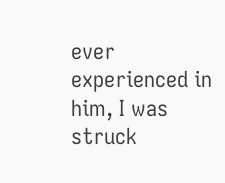ever experienced in him, I was struck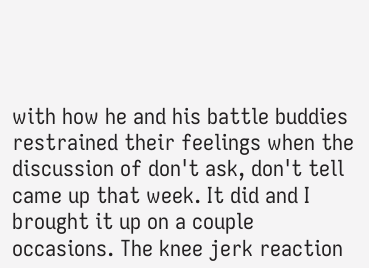with how he and his battle buddies restrained their feelings when the discussion of don't ask, don't tell came up that week. It did and I brought it up on a couple occasions. The knee jerk reaction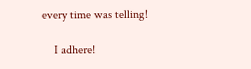every time was telling!

    I adhere!